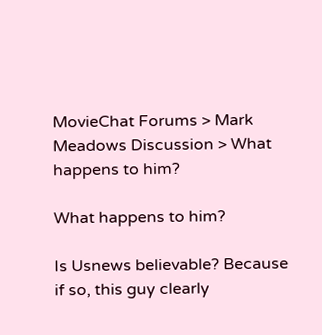MovieChat Forums > Mark Meadows Discussion > What happens to him?

What happens to him?

Is Usnews believable? Because if so, this guy clearly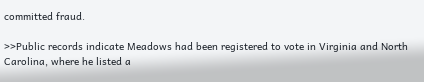committed fraud.

>>Public records indicate Meadows had been registered to vote in Virginia and North Carolina, where he listed a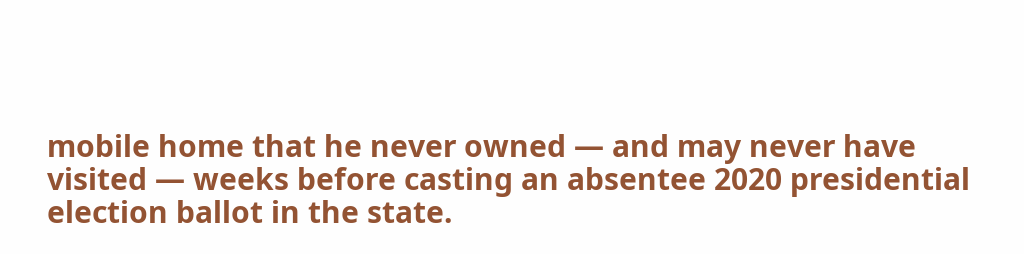mobile home that he never owned — and may never have visited — weeks before casting an absentee 2020 presidential election ballot in the state.